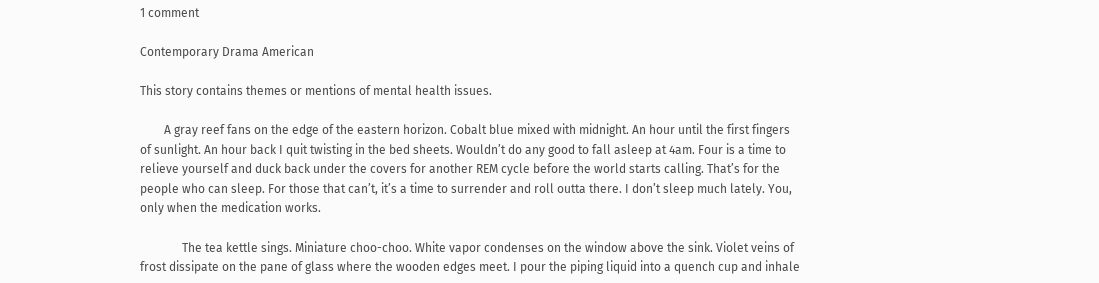1 comment

Contemporary Drama American

This story contains themes or mentions of mental health issues.

        A gray reef fans on the edge of the eastern horizon. Cobalt blue mixed with midnight. An hour until the first fingers of sunlight. An hour back I quit twisting in the bed sheets. Wouldn’t do any good to fall asleep at 4am. Four is a time to relieve yourself and duck back under the covers for another REM cycle before the world starts calling. That’s for the people who can sleep. For those that can’t, it’s a time to surrender and roll outta there. I don’t sleep much lately. You, only when the medication works.

              The tea kettle sings. Miniature choo-choo. White vapor condenses on the window above the sink. Violet veins of frost dissipate on the pane of glass where the wooden edges meet. I pour the piping liquid into a quench cup and inhale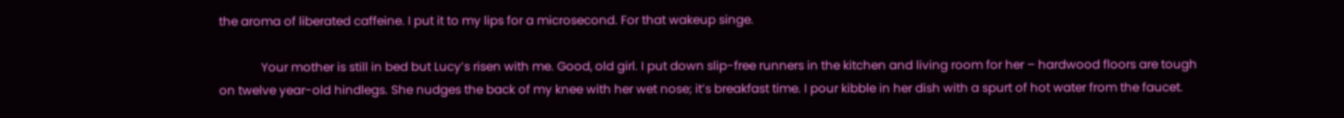the aroma of liberated caffeine. I put it to my lips for a microsecond. For that wakeup singe.

              Your mother is still in bed but Lucy’s risen with me. Good, old girl. I put down slip-free runners in the kitchen and living room for her – hardwood floors are tough on twelve year-old hindlegs. She nudges the back of my knee with her wet nose; it’s breakfast time. I pour kibble in her dish with a spurt of hot water from the faucet.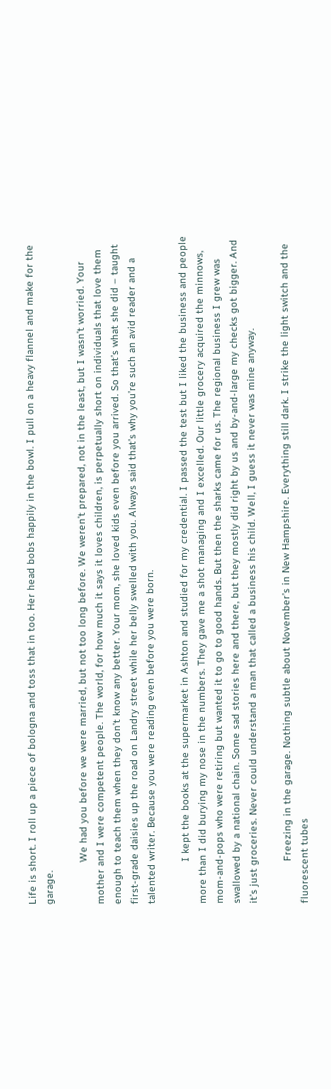Life is short. I roll up a piece of bologna and toss that in too. Her head bobs happily in the bowl. I pull on a heavy flannel and make for the garage.

              We had you before we were married, but not too long before. We weren’t prepared, not in the least, but I wasn’t worried. Your mother and I were competent people. The world, for how much it says it loves children, is perpetually short on individuals that love them enough to teach them when they don’t know any better. Your mom, she loved kids even before you arrived. So that’s what she did – taught first-grade daisies up the road on Landry street while her belly swelled with you. Always said that’s why you’re such an avid reader and a talented writer. Because you were reading even before you were born.

              I kept the books at the supermarket in Ashton and studied for my credential. I passed the test but I liked the business and people more than I did burying my nose in the numbers. They gave me a shot managing and I excelled. Our little grocery acquired the minnows, mom-and-pops who were retiring but wanted it to go to good hands. But then the sharks came for us. The regional business I grew was swallowed by a national chain. Some sad stories here and there, but they mostly did right by us and by-and-large my checks got bigger. And it’s just groceries. Never could understand a man that called a business his child. Well, I guess it never was mine anyway.

              Freezing in the garage. Nothing subtle about November’s in New Hampshire. Everything still dark. I strike the light switch and the fluorescent tubes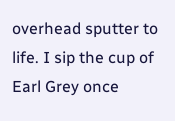overhead sputter to life. I sip the cup of Earl Grey once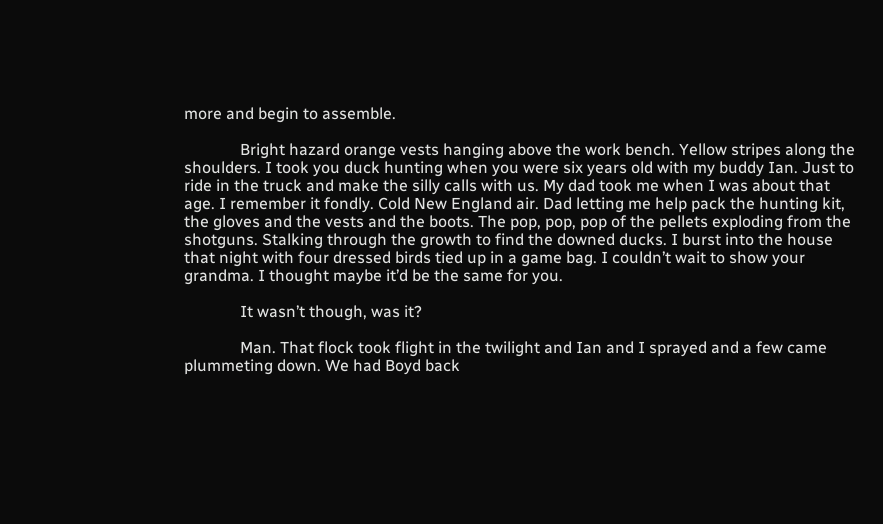more and begin to assemble.

              Bright hazard orange vests hanging above the work bench. Yellow stripes along the shoulders. I took you duck hunting when you were six years old with my buddy Ian. Just to ride in the truck and make the silly calls with us. My dad took me when I was about that age. I remember it fondly. Cold New England air. Dad letting me help pack the hunting kit, the gloves and the vests and the boots. The pop, pop, pop of the pellets exploding from the shotguns. Stalking through the growth to find the downed ducks. I burst into the house that night with four dressed birds tied up in a game bag. I couldn’t wait to show your grandma. I thought maybe it’d be the same for you.

              It wasn’t though, was it?

              Man. That flock took flight in the twilight and Ian and I sprayed and a few came plummeting down. We had Boyd back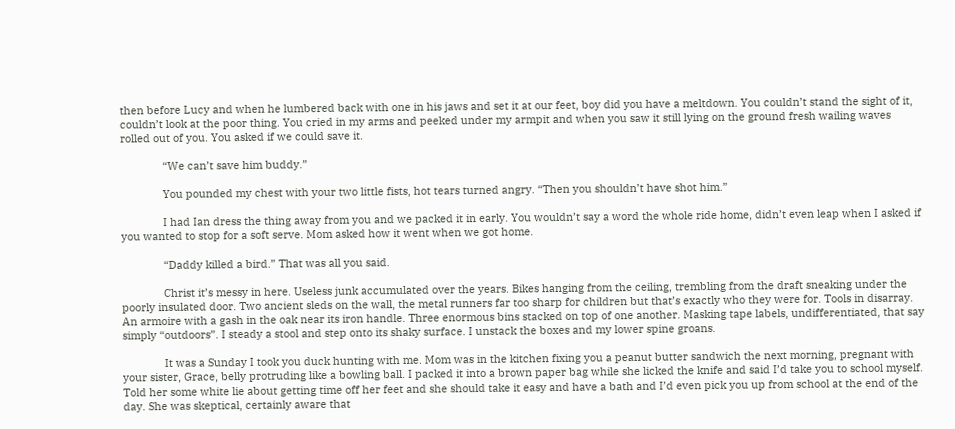then before Lucy and when he lumbered back with one in his jaws and set it at our feet, boy did you have a meltdown. You couldn’t stand the sight of it, couldn’t look at the poor thing. You cried in my arms and peeked under my armpit and when you saw it still lying on the ground fresh wailing waves rolled out of you. You asked if we could save it.

              “We can’t save him buddy.”

              You pounded my chest with your two little fists, hot tears turned angry. “Then you shouldn’t have shot him.”

              I had Ian dress the thing away from you and we packed it in early. You wouldn’t say a word the whole ride home, didn’t even leap when I asked if you wanted to stop for a soft serve. Mom asked how it went when we got home.

              “Daddy killed a bird.” That was all you said.

              Christ it’s messy in here. Useless junk accumulated over the years. Bikes hanging from the ceiling, trembling from the draft sneaking under the poorly insulated door. Two ancient sleds on the wall, the metal runners far too sharp for children but that’s exactly who they were for. Tools in disarray. An armoire with a gash in the oak near its iron handle. Three enormous bins stacked on top of one another. Masking tape labels, undifferentiated, that say simply “outdoors”. I steady a stool and step onto its shaky surface. I unstack the boxes and my lower spine groans.

              It was a Sunday I took you duck hunting with me. Mom was in the kitchen fixing you a peanut butter sandwich the next morning, pregnant with your sister, Grace, belly protruding like a bowling ball. I packed it into a brown paper bag while she licked the knife and said I’d take you to school myself. Told her some white lie about getting time off her feet and she should take it easy and have a bath and I’d even pick you up from school at the end of the day. She was skeptical, certainly aware that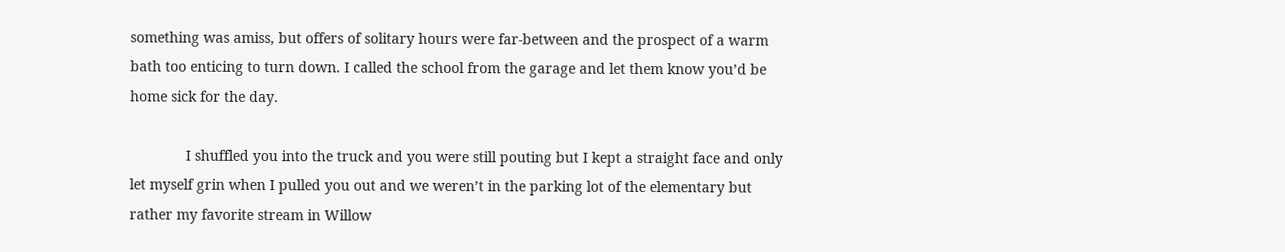something was amiss, but offers of solitary hours were far-between and the prospect of a warm bath too enticing to turn down. I called the school from the garage and let them know you’d be home sick for the day.

              I shuffled you into the truck and you were still pouting but I kept a straight face and only let myself grin when I pulled you out and we weren’t in the parking lot of the elementary but rather my favorite stream in Willow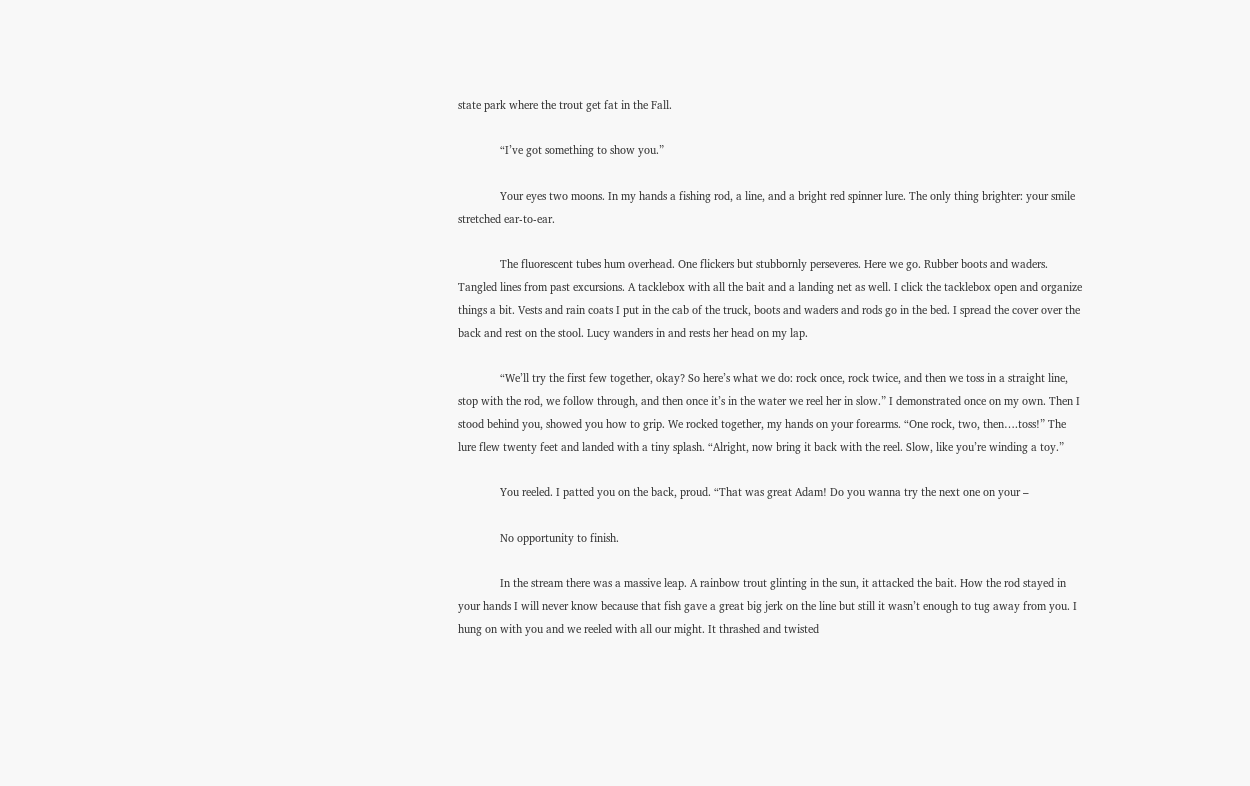state park where the trout get fat in the Fall.

              “I’ve got something to show you.”

              Your eyes two moons. In my hands a fishing rod, a line, and a bright red spinner lure. The only thing brighter: your smile stretched ear-to-ear.

              The fluorescent tubes hum overhead. One flickers but stubbornly perseveres. Here we go. Rubber boots and waders. Tangled lines from past excursions. A tacklebox with all the bait and a landing net as well. I click the tacklebox open and organize things a bit. Vests and rain coats I put in the cab of the truck, boots and waders and rods go in the bed. I spread the cover over the back and rest on the stool. Lucy wanders in and rests her head on my lap.

              “We’ll try the first few together, okay? So here’s what we do: rock once, rock twice, and then we toss in a straight line, stop with the rod, we follow through, and then once it’s in the water we reel her in slow.” I demonstrated once on my own. Then I stood behind you, showed you how to grip. We rocked together, my hands on your forearms. “One rock, two, then….toss!” The lure flew twenty feet and landed with a tiny splash. “Alright, now bring it back with the reel. Slow, like you’re winding a toy.”

              You reeled. I patted you on the back, proud. “That was great Adam! Do you wanna try the next one on your –

              No opportunity to finish.

              In the stream there was a massive leap. A rainbow trout glinting in the sun, it attacked the bait. How the rod stayed in your hands I will never know because that fish gave a great big jerk on the line but still it wasn’t enough to tug away from you. I hung on with you and we reeled with all our might. It thrashed and twisted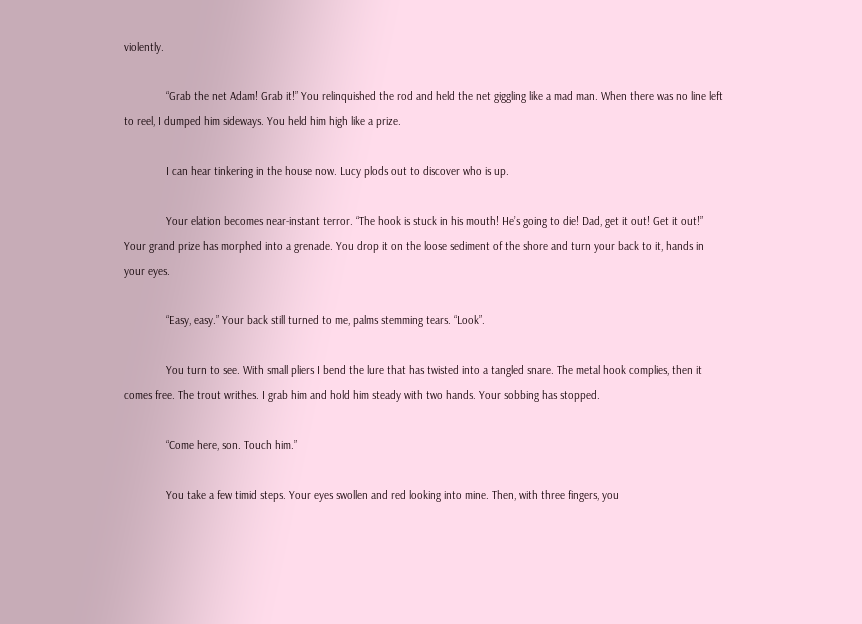violently.

              “Grab the net Adam! Grab it!” You relinquished the rod and held the net giggling like a mad man. When there was no line left to reel, I dumped him sideways. You held him high like a prize.

              I can hear tinkering in the house now. Lucy plods out to discover who is up.

              Your elation becomes near-instant terror. “The hook is stuck in his mouth! He’s going to die! Dad, get it out! Get it out!” Your grand prize has morphed into a grenade. You drop it on the loose sediment of the shore and turn your back to it, hands in your eyes.

              “Easy, easy.” Your back still turned to me, palms stemming tears. “Look”.

              You turn to see. With small pliers I bend the lure that has twisted into a tangled snare. The metal hook complies, then it comes free. The trout writhes. I grab him and hold him steady with two hands. Your sobbing has stopped.

              “Come here, son. Touch him.”

              You take a few timid steps. Your eyes swollen and red looking into mine. Then, with three fingers, you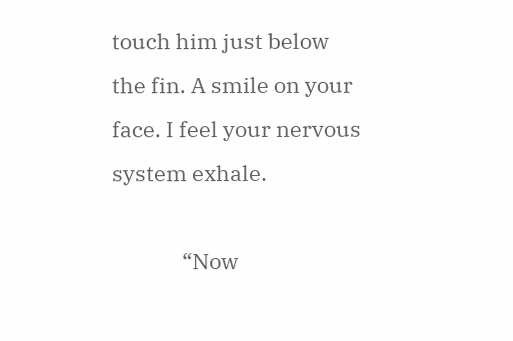touch him just below the fin. A smile on your face. I feel your nervous system exhale.

              “Now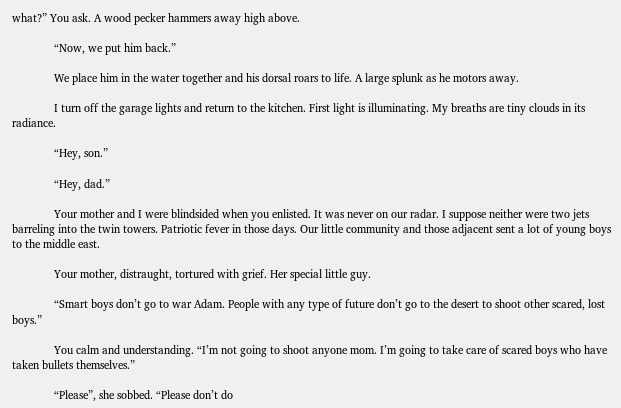what?” You ask. A wood pecker hammers away high above.

              “Now, we put him back.”

              We place him in the water together and his dorsal roars to life. A large splunk as he motors away.

              I turn off the garage lights and return to the kitchen. First light is illuminating. My breaths are tiny clouds in its radiance.

              “Hey, son.”

              “Hey, dad.”

              Your mother and I were blindsided when you enlisted. It was never on our radar. I suppose neither were two jets barreling into the twin towers. Patriotic fever in those days. Our little community and those adjacent sent a lot of young boys to the middle east.

              Your mother, distraught, tortured with grief. Her special little guy.

              “Smart boys don’t go to war Adam. People with any type of future don’t go to the desert to shoot other scared, lost boys.”

              You calm and understanding. “I’m not going to shoot anyone mom. I’m going to take care of scared boys who have taken bullets themselves.”

              “Please”, she sobbed. “Please don’t do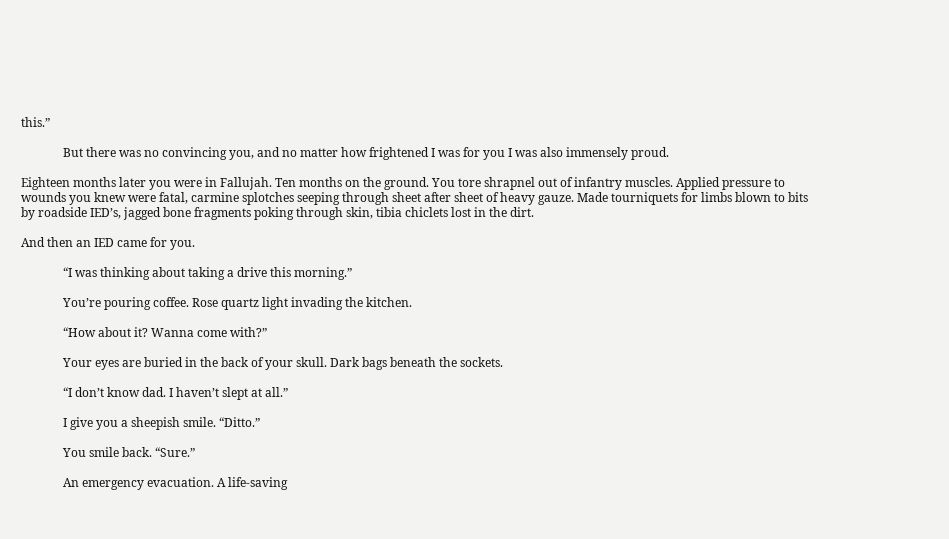this.”

              But there was no convincing you, and no matter how frightened I was for you I was also immensely proud.

Eighteen months later you were in Fallujah. Ten months on the ground. You tore shrapnel out of infantry muscles. Applied pressure to wounds you knew were fatal, carmine splotches seeping through sheet after sheet of heavy gauze. Made tourniquets for limbs blown to bits by roadside IED’s, jagged bone fragments poking through skin, tibia chiclets lost in the dirt.

And then an IED came for you.

              “I was thinking about taking a drive this morning.”

              You’re pouring coffee. Rose quartz light invading the kitchen.

              “How about it? Wanna come with?”

              Your eyes are buried in the back of your skull. Dark bags beneath the sockets.

              “I don’t know dad. I haven’t slept at all.”

              I give you a sheepish smile. “Ditto.”

              You smile back. “Sure.”

              An emergency evacuation. A life-saving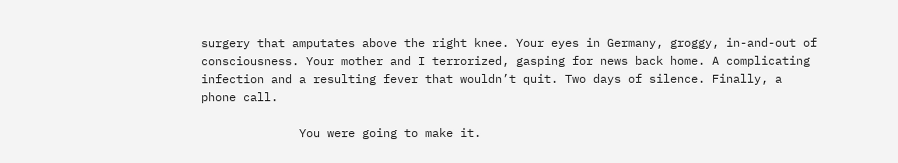surgery that amputates above the right knee. Your eyes in Germany, groggy, in-and-out of consciousness. Your mother and I terrorized, gasping for news back home. A complicating infection and a resulting fever that wouldn’t quit. Two days of silence. Finally, a phone call.

              You were going to make it.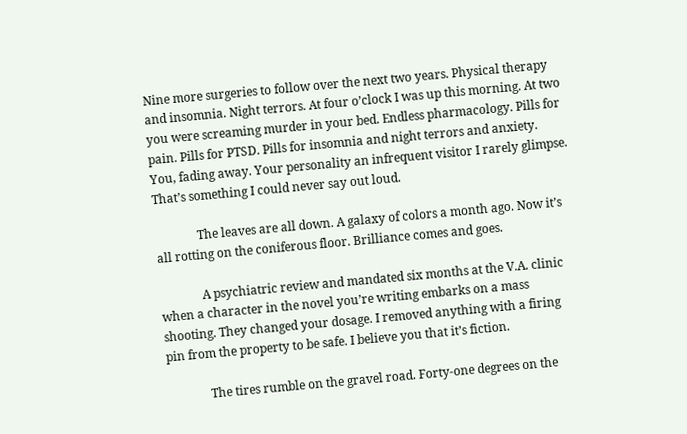Nine more surgeries to follow over the next two years. Physical therapy and insomnia. Night terrors. At four o’clock I was up this morning. At two you were screaming murder in your bed. Endless pharmacology. Pills for pain. Pills for PTSD. Pills for insomnia and night terrors and anxiety. You, fading away. Your personality an infrequent visitor I rarely glimpse. That’s something I could never say out loud.

              The leaves are all down. A galaxy of colors a month ago. Now it’s all rotting on the coniferous floor. Brilliance comes and goes.

              A psychiatric review and mandated six months at the V.A. clinic when a character in the novel you’re writing embarks on a mass shooting. They changed your dosage. I removed anything with a firing pin from the property to be safe. I believe you that it’s fiction.

              The tires rumble on the gravel road. Forty-one degrees on the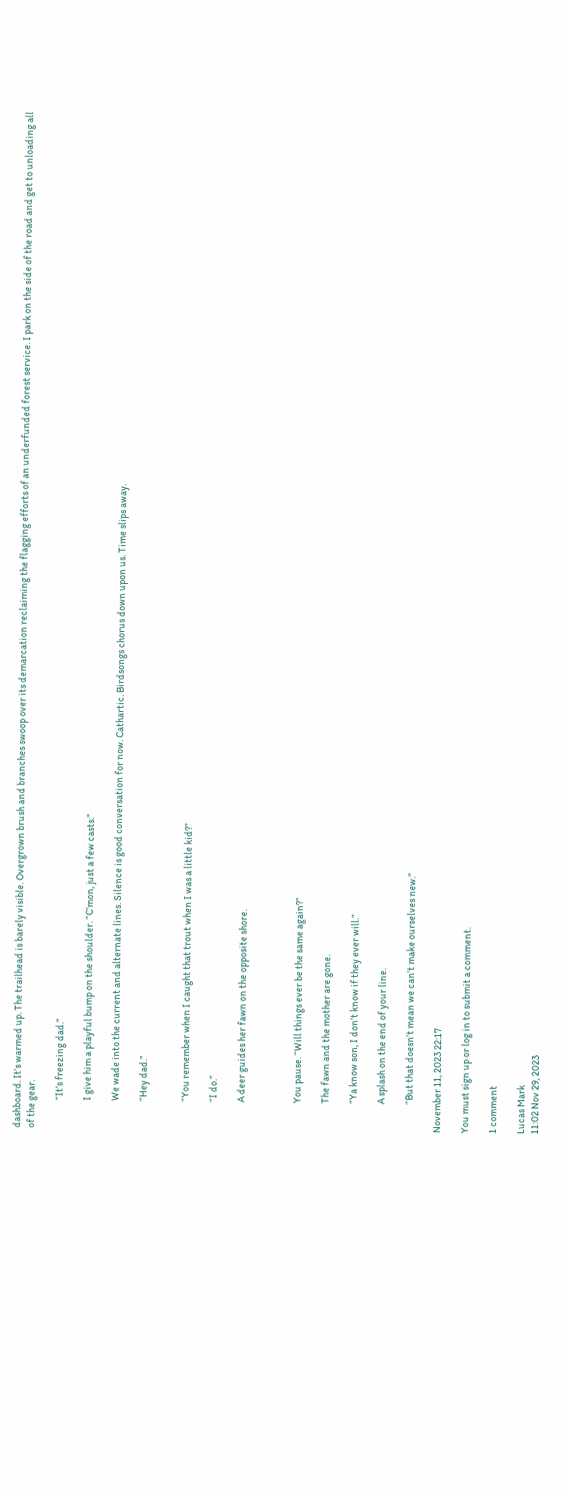dashboard. It’s warmed up. The trailhead is barely visible. Overgrown brush and branches swoop over its demarcation reclaiming the flagging efforts of an underfunded forest service. I park on the side of the road and get to unloading all of the gear.

              “It’s freezing dad.”

              I give him a playful bump on the shoulder. “C’mon, just a few casts.”

              We wade into the current and alternate lines. Silence is good conversation for now. Cathartic. Birdsongs chorus down upon us. Time slips away.

              “Hey dad.”


              “You remember when I caught that trout when I was a little kid?”

              “I do.”

              A deer guides her fawn on the opposite shore.



              You pause. “Will things ever be the same again?”

              The fawn and the mother are gone.

              “Ya know son, I don’t know if they ever will.”

              A splash on the end of your line.

              “But that doesn’t mean we can’t make ourselves new.”

November 11, 2023 22:17

You must sign up or log in to submit a comment.

1 comment

Lucas Mark
11:02 Nov 29, 2023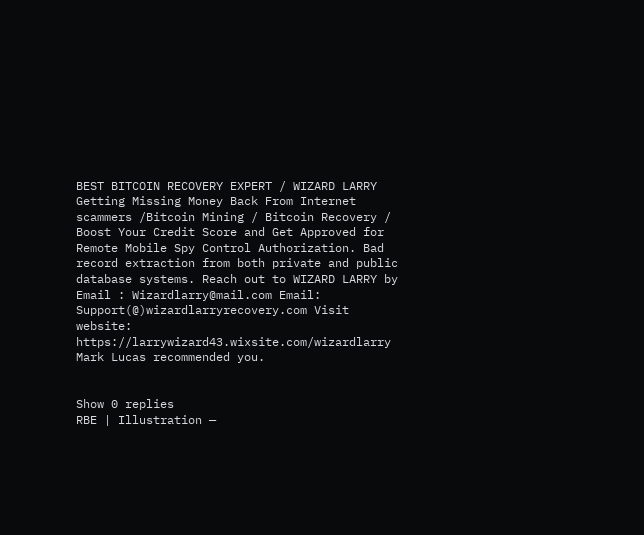BEST BITCOIN RECOVERY EXPERT / WIZARD LARRY Getting Missing Money Back From Internet scammers /Bitcoin Mining / Bitcoin Recovery / Boost Your Credit Score and Get Approved for Remote Mobile Spy Control Authorization. Bad record extraction from both private and public database systems. Reach out to WIZARD LARRY by Email : Wizardlarry@mail.com Email: Support(@)wizardlarryrecovery.com Visit website: https://larrywizard43.wixsite.com/wizardlarry Mark Lucas recommended you.


Show 0 replies
RBE | Illustration —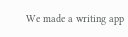We made a writing app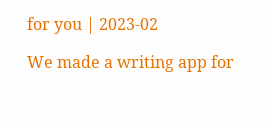for you | 2023-02

We made a writing app for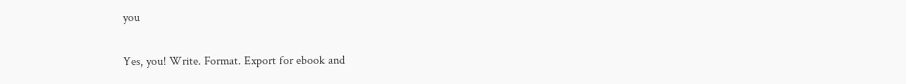you

Yes, you! Write. Format. Export for ebook and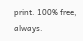print. 100% free, always.